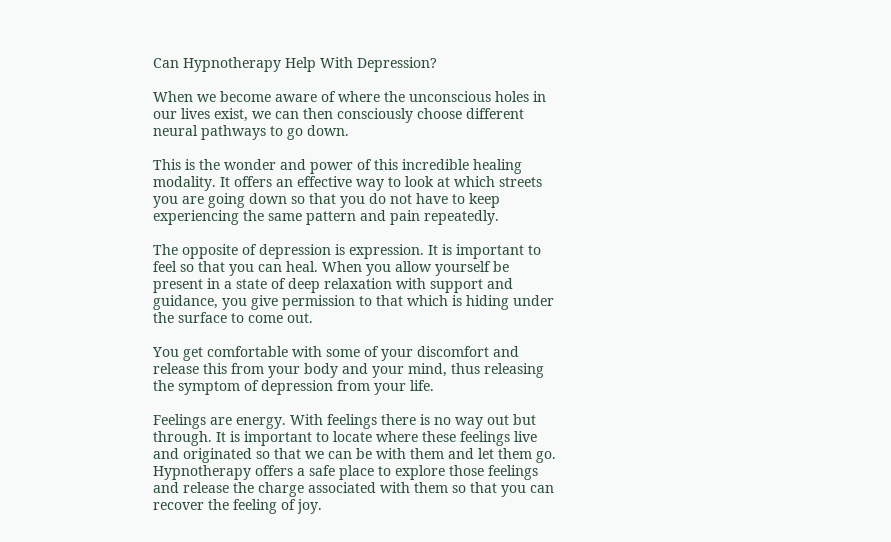Can Hypnotherapy Help With Depression?

When we become aware of where the unconscious holes in our lives exist, we can then consciously choose different neural pathways to go down.

This is the wonder and power of this incredible healing modality. It offers an effective way to look at which streets you are going down so that you do not have to keep experiencing the same pattern and pain repeatedly.

The opposite of depression is expression. It is important to feel so that you can heal. When you allow yourself be present in a state of deep relaxation with support and guidance, you give permission to that which is hiding under the surface to come out.

You get comfortable with some of your discomfort and release this from your body and your mind, thus releasing the symptom of depression from your life.

Feelings are energy. With feelings there is no way out but through. It is important to locate where these feelings live and originated so that we can be with them and let them go. Hypnotherapy offers a safe place to explore those feelings and release the charge associated with them so that you can recover the feeling of joy.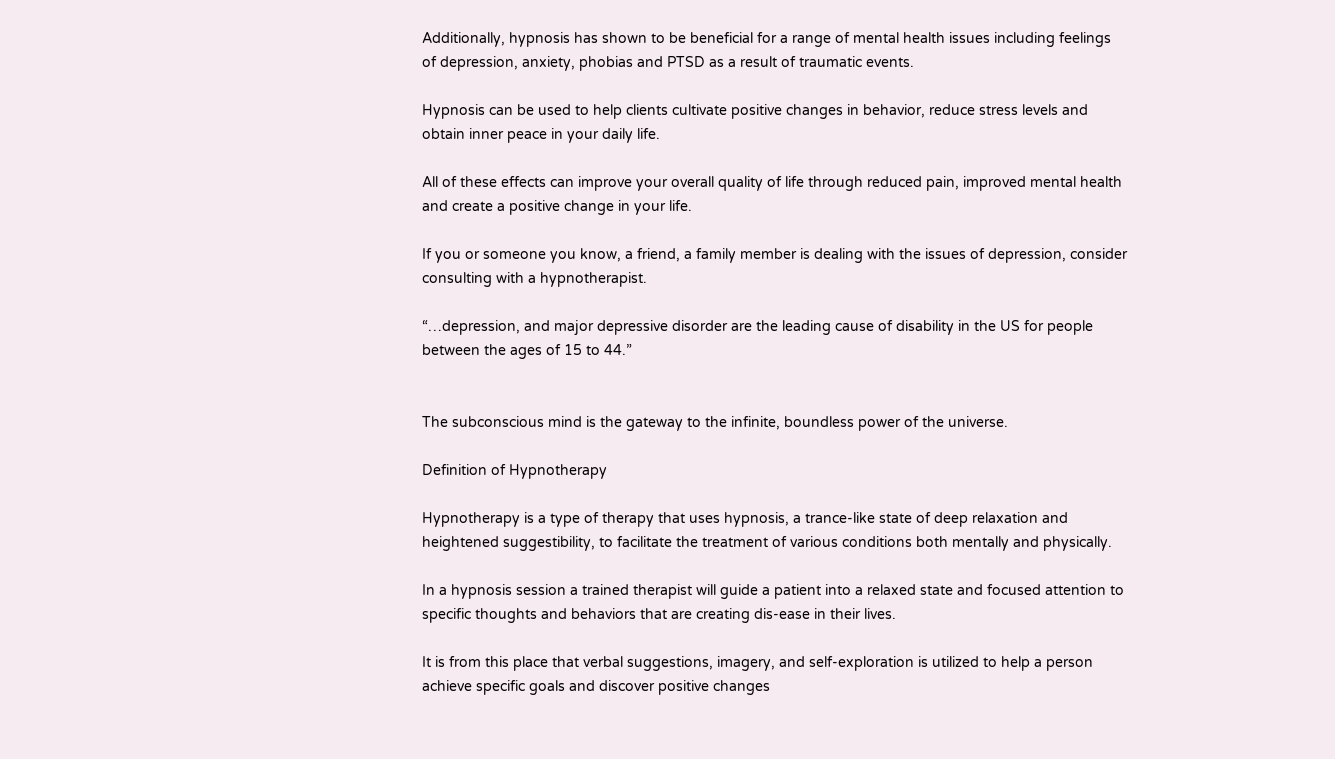Additionally, hypnosis has shown to be beneficial for a range of mental health issues including feelings of depression, anxiety, phobias and PTSD as a result of traumatic events.

Hypnosis can be used to help clients cultivate positive changes in behavior, reduce stress levels and obtain inner peace in your daily life.

All of these effects can improve your overall quality of life through reduced pain, improved mental health and create a positive change in your life.

If you or someone you know, a friend, a family member is dealing with the issues of depression, consider consulting with a hypnotherapist.

“…depression, and major depressive disorder are the leading cause of disability in the US for people between the ages of 15 to 44.”


The subconscious mind is the gateway to the infinite, boundless power of the universe.

Definition of Hypnotherapy

Hypnotherapy is a type of therapy that uses hypnosis, a trance-like state of deep relaxation and heightened suggestibility, to facilitate the treatment of various conditions both mentally and physically.

In a hypnosis session a trained therapist will guide a patient into a relaxed state and focused attention to specific thoughts and behaviors that are creating dis-ease in their lives.

It is from this place that verbal suggestions, imagery, and self-exploration is utilized to help a person achieve specific goals and discover positive changes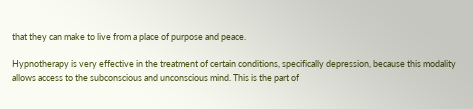that they can make to live from a place of purpose and peace.

Hypnotherapy is very effective in the treatment of certain conditions, specifically depression, because this modality allows access to the subconscious and unconscious mind. This is the part of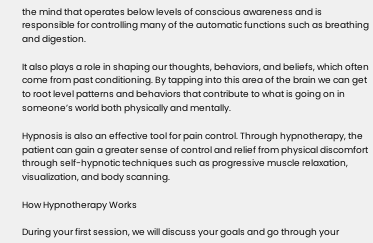the mind that operates below levels of conscious awareness and is responsible for controlling many of the automatic functions such as breathing and digestion.

It also plays a role in shaping our thoughts, behaviors, and beliefs, which often come from past conditioning. By tapping into this area of the brain we can get to root level patterns and behaviors that contribute to what is going on in someone’s world both physically and mentally.

Hypnosis is also an effective tool for pain control. Through hypnotherapy, the patient can gain a greater sense of control and relief from physical discomfort through self-hypnotic techniques such as progressive muscle relaxation, visualization, and body scanning.

How Hypnotherapy Works

During your first session, we will discuss your goals and go through your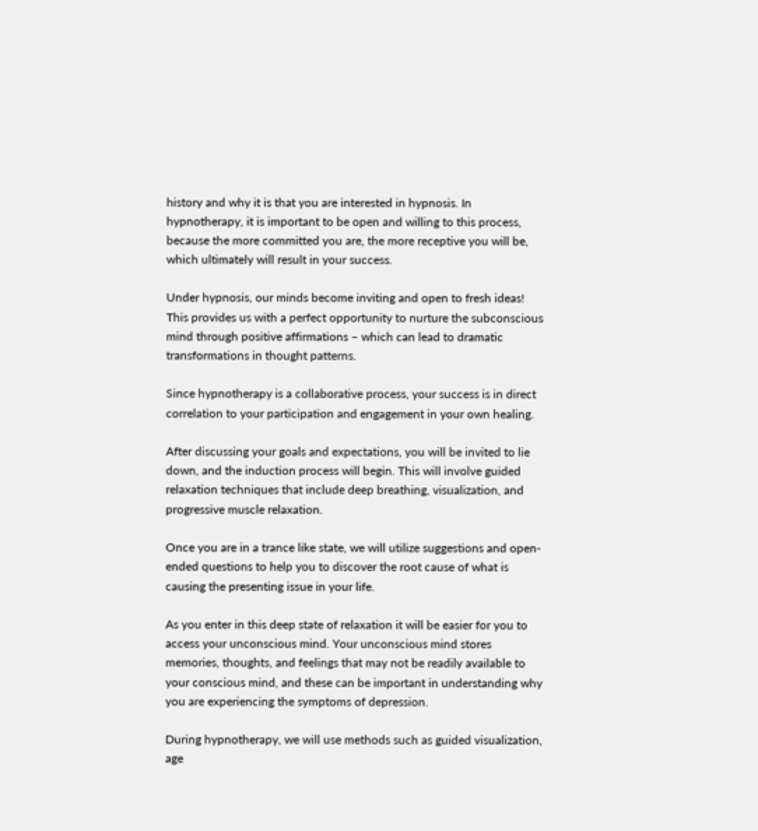history and why it is that you are interested in hypnosis. In hypnotherapy, it is important to be open and willing to this process, because the more committed you are, the more receptive you will be, which ultimately will result in your success.

Under hypnosis, our minds become inviting and open to fresh ideas! This provides us with a perfect opportunity to nurture the subconscious mind through positive affirmations – which can lead to dramatic transformations in thought patterns.

Since hypnotherapy is a collaborative process, your success is in direct correlation to your participation and engagement in your own healing.

After discussing your goals and expectations, you will be invited to lie down, and the induction process will begin. This will involve guided relaxation techniques that include deep breathing, visualization, and progressive muscle relaxation.

Once you are in a trance like state, we will utilize suggestions and open-ended questions to help you to discover the root cause of what is causing the presenting issue in your life.

As you enter in this deep state of relaxation it will be easier for you to access your unconscious mind. Your unconscious mind stores memories, thoughts, and feelings that may not be readily available to your conscious mind, and these can be important in understanding why you are experiencing the symptoms of depression.

During hypnotherapy, we will use methods such as guided visualization, age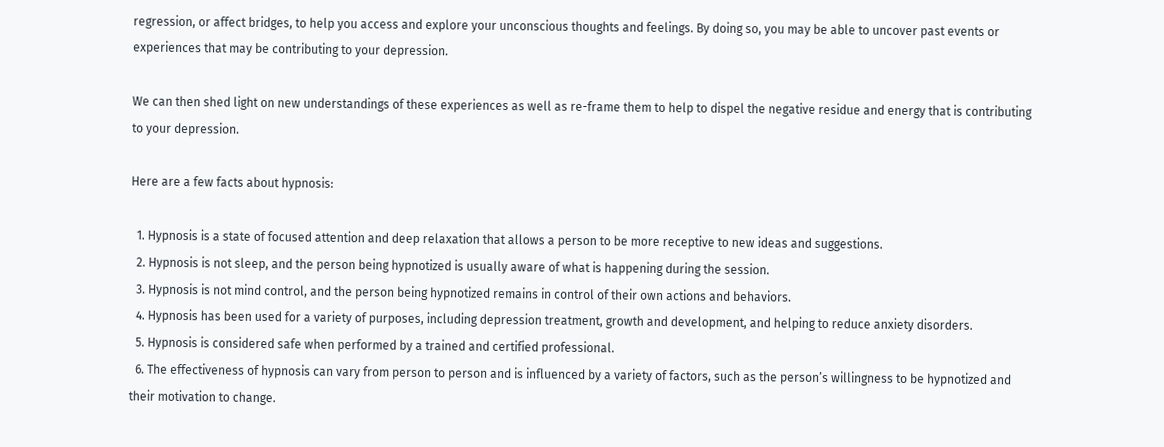regression, or affect bridges, to help you access and explore your unconscious thoughts and feelings. By doing so, you may be able to uncover past events or experiences that may be contributing to your depression.

We can then shed light on new understandings of these experiences as well as re-frame them to help to dispel the negative residue and energy that is contributing to your depression.

Here are a few facts about hypnosis:

  1. Hypnosis is a state of focused attention and deep relaxation that allows a person to be more receptive to new ideas and suggestions.
  2. Hypnosis is not sleep, and the person being hypnotized is usually aware of what is happening during the session.
  3. Hypnosis is not mind control, and the person being hypnotized remains in control of their own actions and behaviors.
  4. Hypnosis has been used for a variety of purposes, including depression treatment, growth and development, and helping to reduce anxiety disorders.
  5. Hypnosis is considered safe when performed by a trained and certified professional.
  6. The effectiveness of hypnosis can vary from person to person and is influenced by a variety of factors, such as the person’s willingness to be hypnotized and their motivation to change.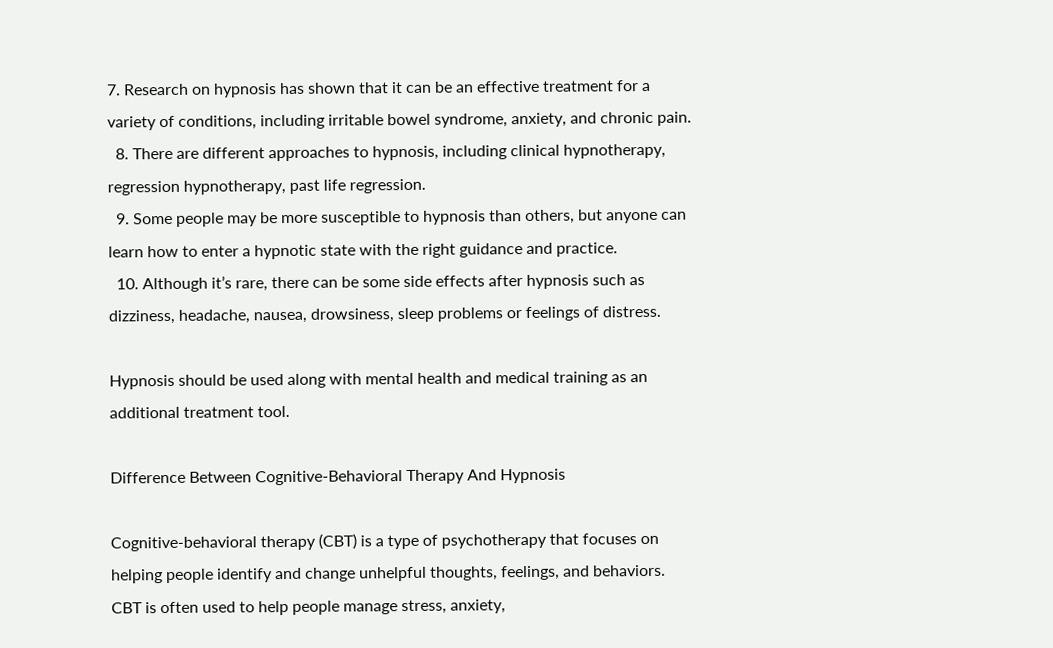7. Research on hypnosis has shown that it can be an effective treatment for a variety of conditions, including irritable bowel syndrome, anxiety, and chronic pain.
  8. There are different approaches to hypnosis, including clinical hypnotherapy, regression hypnotherapy, past life regression.
  9. Some people may be more susceptible to hypnosis than others, but anyone can learn how to enter a hypnotic state with the right guidance and practice.
  10. Although it’s rare, there can be some side effects after hypnosis such as dizziness, headache, nausea, drowsiness, sleep problems or feelings of distress.

Hypnosis should be used along with mental health and medical training as an additional treatment tool.

Difference Between Cognitive-Behavioral Therapy And Hypnosis

Cognitive-behavioral therapy (CBT) is a type of psychotherapy that focuses on helping people identify and change unhelpful thoughts, feelings, and behaviors. CBT is often used to help people manage stress, anxiety,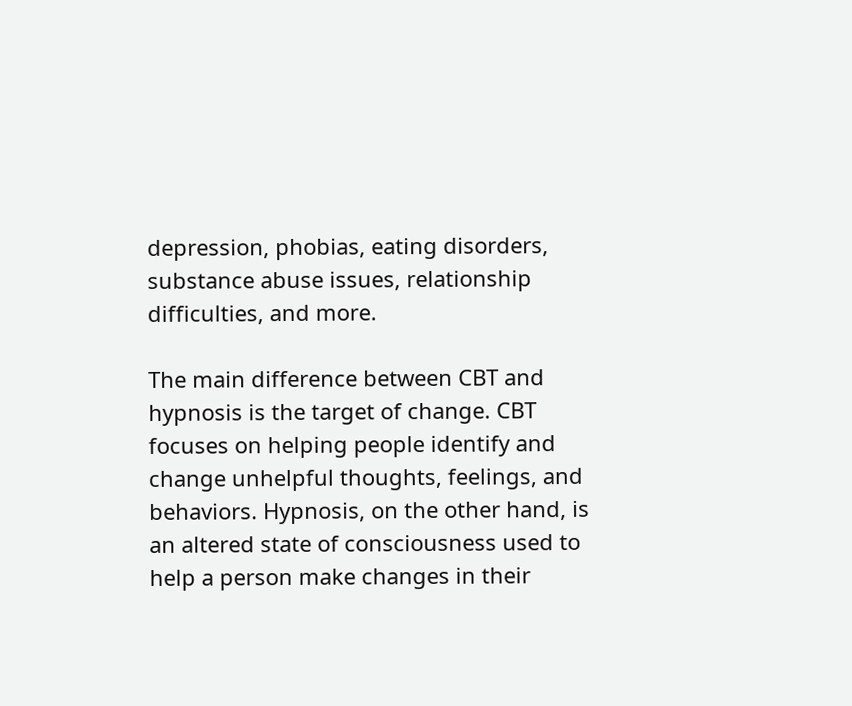depression, phobias, eating disorders, substance abuse issues, relationship difficulties, and more.

The main difference between CBT and hypnosis is the target of change. CBT focuses on helping people identify and change unhelpful thoughts, feelings, and behaviors. Hypnosis, on the other hand, is an altered state of consciousness used to help a person make changes in their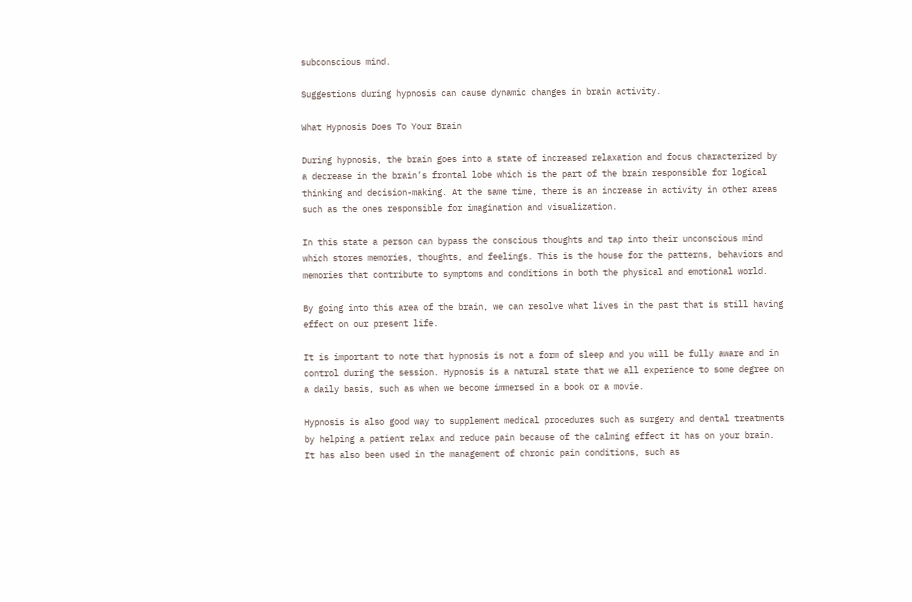subconscious mind.

Suggestions during hypnosis can cause dynamic changes in brain activity.

What Hypnosis Does To Your Brain

During hypnosis, the brain goes into a state of increased relaxation and focus characterized by a decrease in the brain’s frontal lobe which is the part of the brain responsible for logical thinking and decision-making. At the same time, there is an increase in activity in other areas such as the ones responsible for imagination and visualization.

In this state a person can bypass the conscious thoughts and tap into their unconscious mind which stores memories, thoughts, and feelings. This is the house for the patterns, behaviors and memories that contribute to symptoms and conditions in both the physical and emotional world.

By going into this area of the brain, we can resolve what lives in the past that is still having effect on our present life.

It is important to note that hypnosis is not a form of sleep and you will be fully aware and in control during the session. Hypnosis is a natural state that we all experience to some degree on a daily basis, such as when we become immersed in a book or a movie.

Hypnosis is also good way to supplement medical procedures such as surgery and dental treatments by helping a patient relax and reduce pain because of the calming effect it has on your brain. It has also been used in the management of chronic pain conditions, such as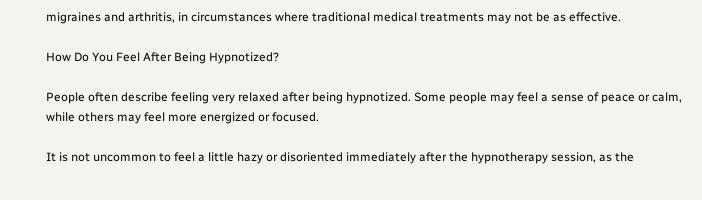migraines and arthritis, in circumstances where traditional medical treatments may not be as effective.

How Do You Feel After Being Hypnotized?

People often describe feeling very relaxed after being hypnotized. Some people may feel a sense of peace or calm, while others may feel more energized or focused.

It is not uncommon to feel a little hazy or disoriented immediately after the hypnotherapy session, as the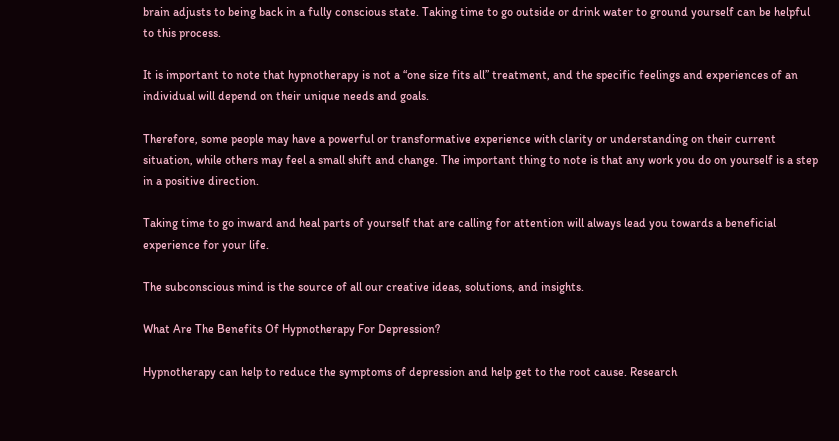brain adjusts to being back in a fully conscious state. Taking time to go outside or drink water to ground yourself can be helpful to this process.

It is important to note that hypnotherapy is not a “one size fits all” treatment, and the specific feelings and experiences of an individual will depend on their unique needs and goals.

Therefore, some people may have a powerful or transformative experience with clarity or understanding on their current situation, while others may feel a small shift and change. The important thing to note is that any work you do on yourself is a step in a positive direction.

Taking time to go inward and heal parts of yourself that are calling for attention will always lead you towards a beneficial experience for your life.

The subconscious mind is the source of all our creative ideas, solutions, and insights.

What Are The Benefits Of Hypnotherapy For Depression?

Hypnotherapy can help to reduce the symptoms of depression and help get to the root cause. Research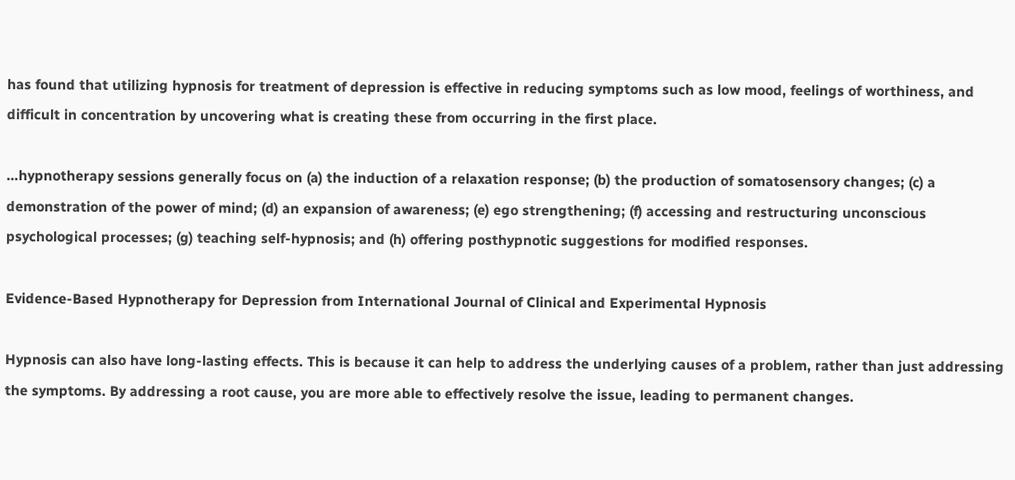has found that utilizing hypnosis for treatment of depression is effective in reducing symptoms such as low mood, feelings of worthiness, and difficult in concentration by uncovering what is creating these from occurring in the first place.

…hypnotherapy sessions generally focus on (a) the induction of a relaxation response; (b) the production of somatosensory changes; (c) a demonstration of the power of mind; (d) an expansion of awareness; (e) ego strengthening; (f) accessing and restructuring unconscious psychological processes; (g) teaching self-hypnosis; and (h) offering posthypnotic suggestions for modified responses.

Evidence-Based Hypnotherapy for Depression from International Journal of Clinical and Experimental Hypnosis

Hypnosis can also have long-lasting effects. This is because it can help to address the underlying causes of a problem, rather than just addressing the symptoms. By addressing a root cause, you are more able to effectively resolve the issue, leading to permanent changes.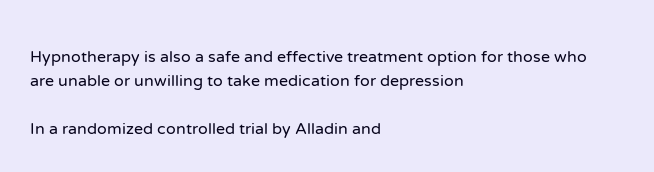Hypnotherapy is also a safe and effective treatment option for those who are unable or unwilling to take medication for depression

In a randomized controlled trial by Alladin and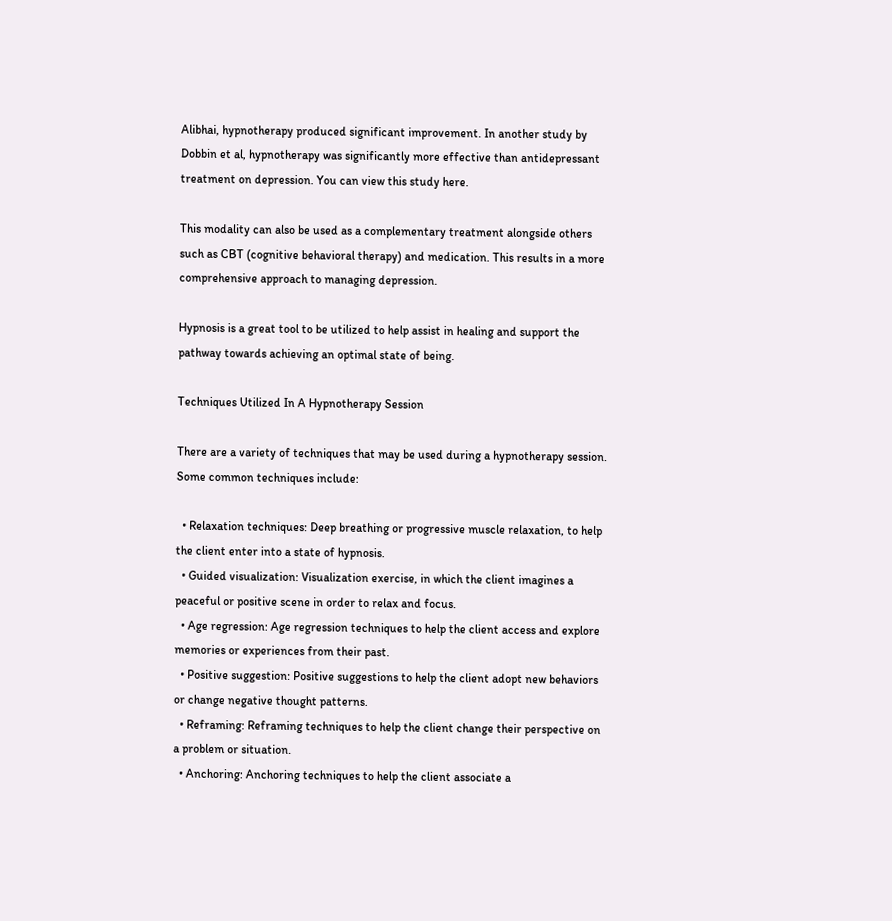Alibhai, hypnotherapy produced significant improvement. In another study by Dobbin et al, hypnotherapy was significantly more effective than antidepressant treatment on depression. You can view this study here.

This modality can also be used as a complementary treatment alongside others such as CBT (cognitive behavioral therapy) and medication. This results in a more comprehensive approach to managing depression.

Hypnosis is a great tool to be utilized to help assist in healing and support the pathway towards achieving an optimal state of being.

Techniques Utilized In A Hypnotherapy Session

There are a variety of techniques that may be used during a hypnotherapy session. Some common techniques include:

  • Relaxation techniques: Deep breathing or progressive muscle relaxation, to help the client enter into a state of hypnosis.
  • Guided visualization: Visualization exercise, in which the client imagines a peaceful or positive scene in order to relax and focus.
  • Age regression: Age regression techniques to help the client access and explore memories or experiences from their past.
  • Positive suggestion: Positive suggestions to help the client adopt new behaviors or change negative thought patterns.
  • Reframing: Reframing techniques to help the client change their perspective on a problem or situation.
  • Anchoring: Anchoring techniques to help the client associate a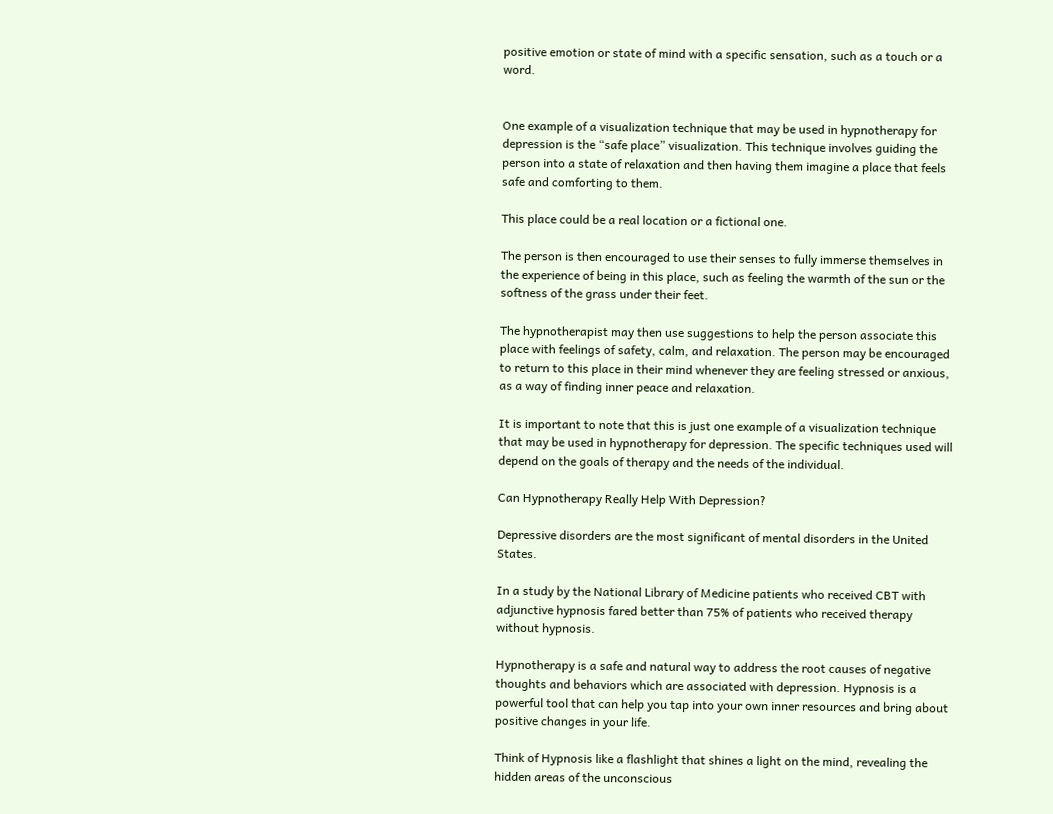positive emotion or state of mind with a specific sensation, such as a touch or a word.


One example of a visualization technique that may be used in hypnotherapy for depression is the “safe place” visualization. This technique involves guiding the person into a state of relaxation and then having them imagine a place that feels safe and comforting to them.

This place could be a real location or a fictional one.

The person is then encouraged to use their senses to fully immerse themselves in the experience of being in this place, such as feeling the warmth of the sun or the softness of the grass under their feet.

The hypnotherapist may then use suggestions to help the person associate this place with feelings of safety, calm, and relaxation. The person may be encouraged to return to this place in their mind whenever they are feeling stressed or anxious, as a way of finding inner peace and relaxation.

It is important to note that this is just one example of a visualization technique that may be used in hypnotherapy for depression. The specific techniques used will depend on the goals of therapy and the needs of the individual.

Can Hypnotherapy Really Help With Depression?

Depressive disorders are the most significant of mental disorders in the United States.

In a study by the National Library of Medicine patients who received CBT with adjunctive hypnosis fared better than 75% of patients who received therapy without hypnosis.

Hypnotherapy is a safe and natural way to address the root causes of negative thoughts and behaviors which are associated with depression. Hypnosis is a powerful tool that can help you tap into your own inner resources and bring about positive changes in your life.

Think of Hypnosis like a flashlight that shines a light on the mind, revealing the hidden areas of the unconscious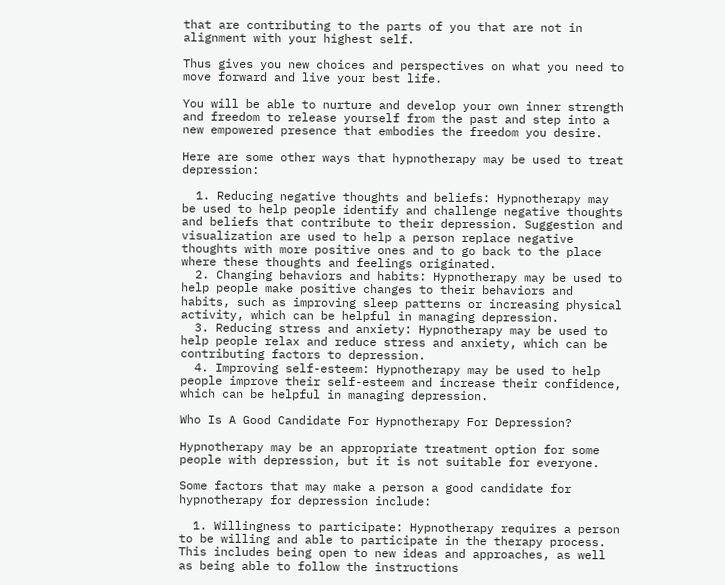that are contributing to the parts of you that are not in alignment with your highest self.

Thus gives you new choices and perspectives on what you need to move forward and live your best life.

You will be able to nurture and develop your own inner strength and freedom to release yourself from the past and step into a new empowered presence that embodies the freedom you desire.

Here are some other ways that hypnotherapy may be used to treat depression:

  1. Reducing negative thoughts and beliefs: Hypnotherapy may be used to help people identify and challenge negative thoughts and beliefs that contribute to their depression. Suggestion and visualization are used to help a person replace negative thoughts with more positive ones and to go back to the place where these thoughts and feelings originated.
  2. Changing behaviors and habits: Hypnotherapy may be used to help people make positive changes to their behaviors and habits, such as improving sleep patterns or increasing physical activity, which can be helpful in managing depression.
  3. Reducing stress and anxiety: Hypnotherapy may be used to help people relax and reduce stress and anxiety, which can be contributing factors to depression.
  4. Improving self-esteem: Hypnotherapy may be used to help people improve their self-esteem and increase their confidence, which can be helpful in managing depression.

Who Is A Good Candidate For Hypnotherapy For Depression?

Hypnotherapy may be an appropriate treatment option for some people with depression, but it is not suitable for everyone.

Some factors that may make a person a good candidate for hypnotherapy for depression include:

  1. Willingness to participate: Hypnotherapy requires a person to be willing and able to participate in the therapy process. This includes being open to new ideas and approaches, as well as being able to follow the instructions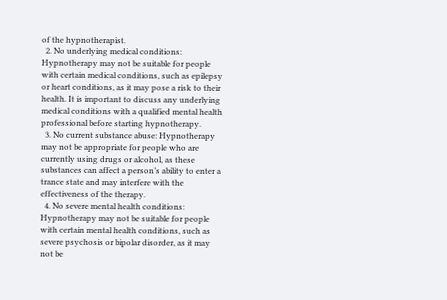of the hypnotherapist.
  2. No underlying medical conditions: Hypnotherapy may not be suitable for people with certain medical conditions, such as epilepsy or heart conditions, as it may pose a risk to their health. It is important to discuss any underlying medical conditions with a qualified mental health professional before starting hypnotherapy.
  3. No current substance abuse: Hypnotherapy may not be appropriate for people who are currently using drugs or alcohol, as these substances can affect a person’s ability to enter a trance state and may interfere with the effectiveness of the therapy.
  4. No severe mental health conditions: Hypnotherapy may not be suitable for people with certain mental health conditions, such as severe psychosis or bipolar disorder, as it may not be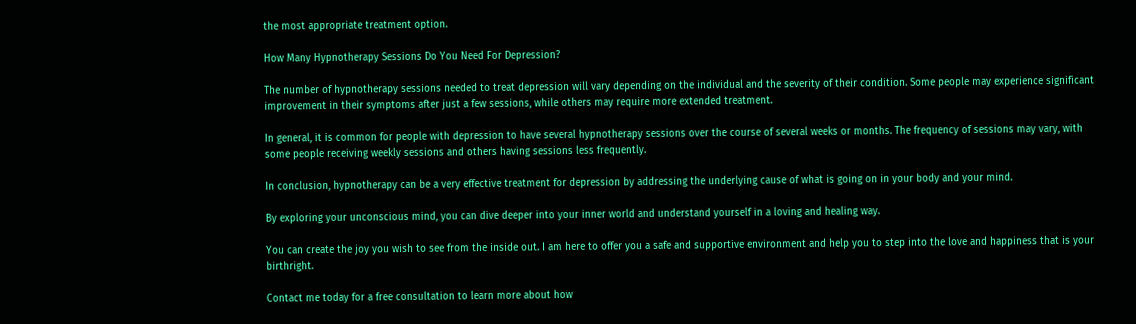the most appropriate treatment option.

How Many Hypnotherapy Sessions Do You Need For Depression?

The number of hypnotherapy sessions needed to treat depression will vary depending on the individual and the severity of their condition. Some people may experience significant improvement in their symptoms after just a few sessions, while others may require more extended treatment.

In general, it is common for people with depression to have several hypnotherapy sessions over the course of several weeks or months. The frequency of sessions may vary, with some people receiving weekly sessions and others having sessions less frequently.

In conclusion, hypnotherapy can be a very effective treatment for depression by addressing the underlying cause of what is going on in your body and your mind.

By exploring your unconscious mind, you can dive deeper into your inner world and understand yourself in a loving and healing way.

You can create the joy you wish to see from the inside out. I am here to offer you a safe and supportive environment and help you to step into the love and happiness that is your birthright.

Contact me today for a free consultation to learn more about how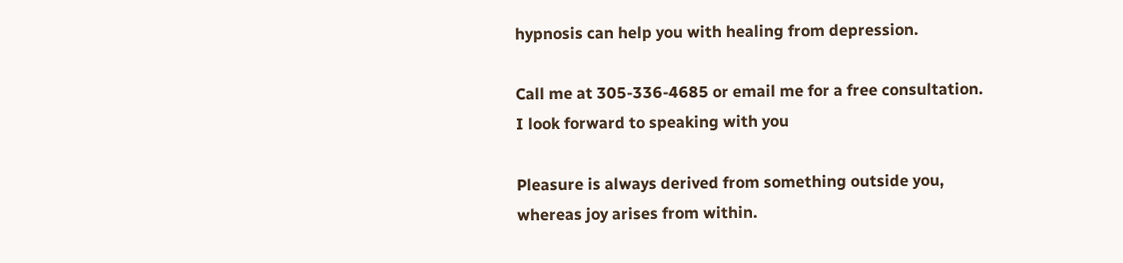hypnosis can help you with healing from depression.

Call me at 305-336-4685 or email me for a free consultation. I look forward to speaking with you

Pleasure is always derived from something outside you, whereas joy arises from within.